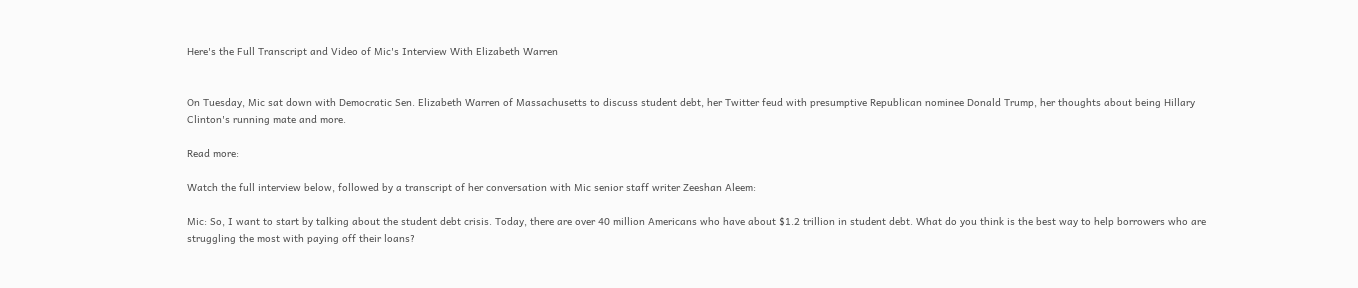Here's the Full Transcript and Video of Mic's Interview With Elizabeth Warren


On Tuesday, Mic sat down with Democratic Sen. Elizabeth Warren of Massachusetts to discuss student debt, her Twitter feud with presumptive Republican nominee Donald Trump, her thoughts about being Hillary Clinton's running mate and more.

Read more:

Watch the full interview below, followed by a transcript of her conversation with Mic senior staff writer Zeeshan Aleem:

Mic: So, I want to start by talking about the student debt crisis. Today, there are over 40 million Americans who have about $1.2 trillion in student debt. What do you think is the best way to help borrowers who are struggling the most with paying off their loans?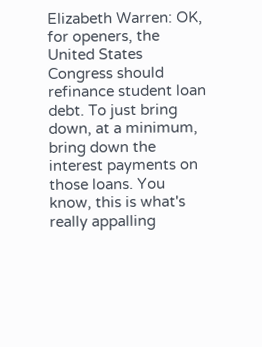Elizabeth Warren: OK, for openers, the United States Congress should refinance student loan debt. To just bring down, at a minimum, bring down the interest payments on those loans. You know, this is what's really appalling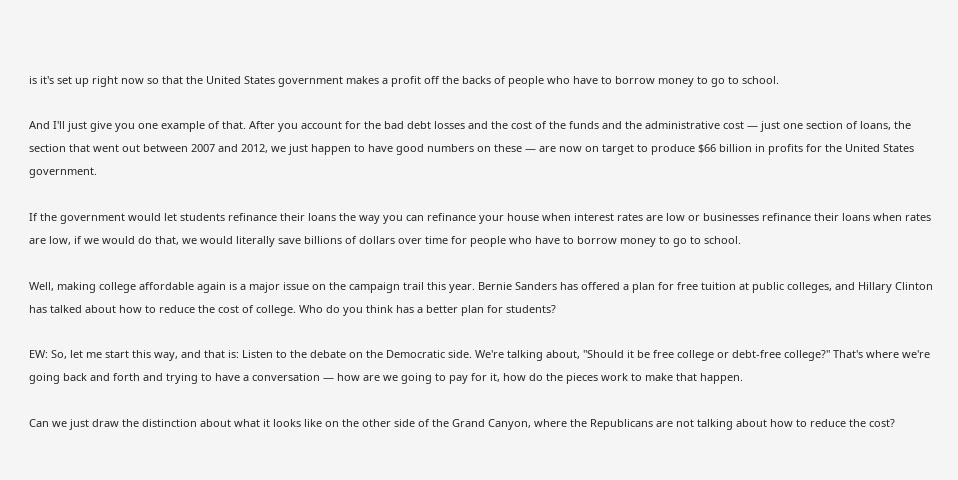is it's set up right now so that the United States government makes a profit off the backs of people who have to borrow money to go to school.

And I'll just give you one example of that. After you account for the bad debt losses and the cost of the funds and the administrative cost — just one section of loans, the section that went out between 2007 and 2012, we just happen to have good numbers on these — are now on target to produce $66 billion in profits for the United States government.

If the government would let students refinance their loans the way you can refinance your house when interest rates are low or businesses refinance their loans when rates are low, if we would do that, we would literally save billions of dollars over time for people who have to borrow money to go to school.

Well, making college affordable again is a major issue on the campaign trail this year. Bernie Sanders has offered a plan for free tuition at public colleges, and Hillary Clinton has talked about how to reduce the cost of college. Who do you think has a better plan for students?

EW: So, let me start this way, and that is: Listen to the debate on the Democratic side. We're talking about, "Should it be free college or debt-free college?" That's where we're going back and forth and trying to have a conversation — how are we going to pay for it, how do the pieces work to make that happen.

Can we just draw the distinction about what it looks like on the other side of the Grand Canyon, where the Republicans are not talking about how to reduce the cost?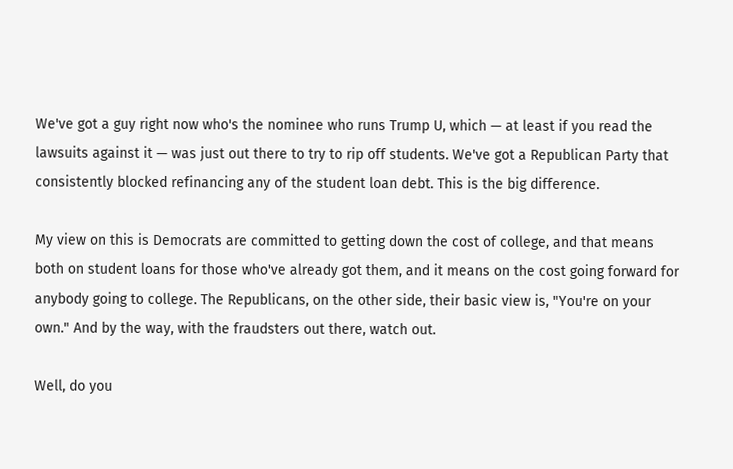We've got a guy right now who's the nominee who runs Trump U, which — at least if you read the lawsuits against it — was just out there to try to rip off students. We've got a Republican Party that consistently blocked refinancing any of the student loan debt. This is the big difference.

My view on this is Democrats are committed to getting down the cost of college, and that means both on student loans for those who've already got them, and it means on the cost going forward for anybody going to college. The Republicans, on the other side, their basic view is, "You're on your own." And by the way, with the fraudsters out there, watch out.

Well, do you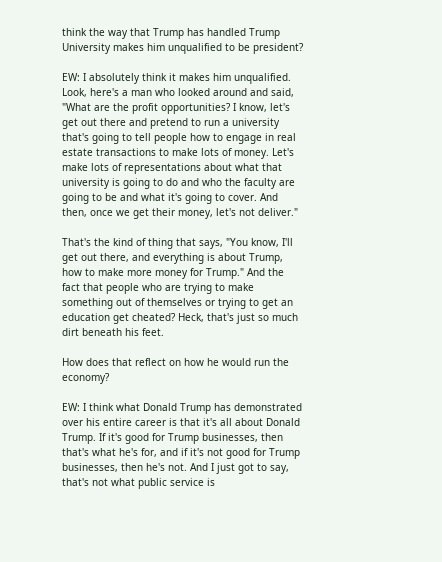think the way that Trump has handled Trump University makes him unqualified to be president?

EW: I absolutely think it makes him unqualified. Look, here's a man who looked around and said, "What are the profit opportunities? I know, let's get out there and pretend to run a university that's going to tell people how to engage in real estate transactions to make lots of money. Let's make lots of representations about what that university is going to do and who the faculty are going to be and what it's going to cover. And then, once we get their money, let's not deliver."

That's the kind of thing that says, "You know, I'll get out there, and everything is about Trump, how to make more money for Trump." And the fact that people who are trying to make something out of themselves or trying to get an education get cheated? Heck, that's just so much dirt beneath his feet.

How does that reflect on how he would run the economy?

EW: I think what Donald Trump has demonstrated over his entire career is that it's all about Donald Trump. If it's good for Trump businesses, then that's what he's for, and if it's not good for Trump businesses, then he's not. And I just got to say, that's not what public service is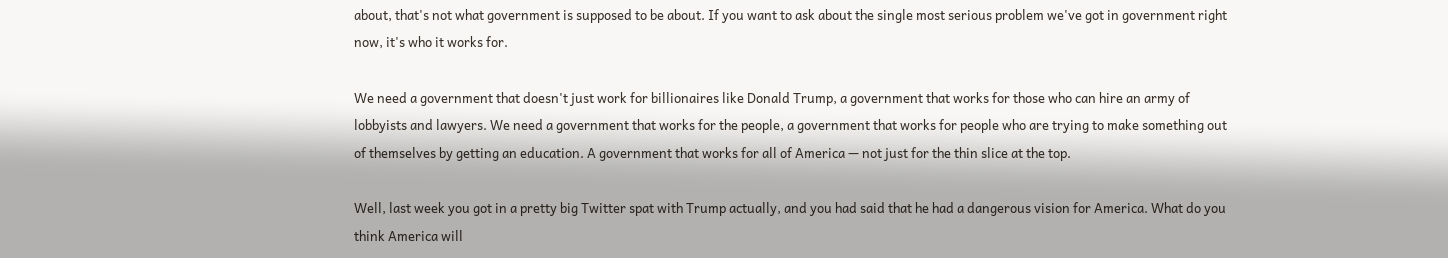about, that's not what government is supposed to be about. If you want to ask about the single most serious problem we've got in government right now, it's who it works for.

We need a government that doesn't just work for billionaires like Donald Trump, a government that works for those who can hire an army of lobbyists and lawyers. We need a government that works for the people, a government that works for people who are trying to make something out of themselves by getting an education. A government that works for all of America — not just for the thin slice at the top.

Well, last week you got in a pretty big Twitter spat with Trump actually, and you had said that he had a dangerous vision for America. What do you think America will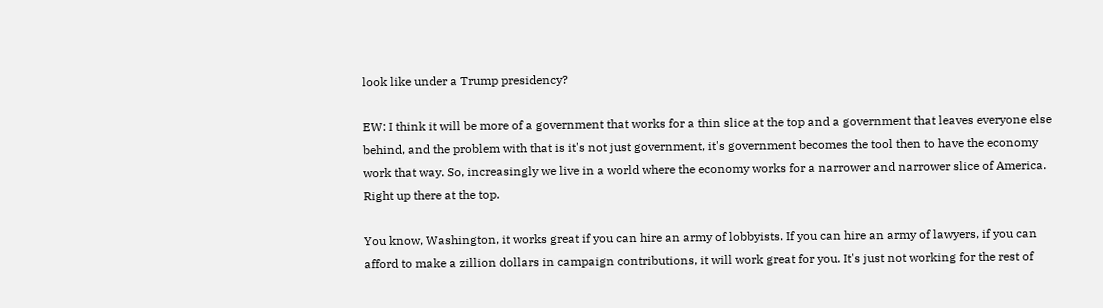look like under a Trump presidency?

EW: I think it will be more of a government that works for a thin slice at the top and a government that leaves everyone else behind, and the problem with that is it's not just government, it's government becomes the tool then to have the economy work that way. So, increasingly we live in a world where the economy works for a narrower and narrower slice of America. Right up there at the top.

You know, Washington, it works great if you can hire an army of lobbyists. If you can hire an army of lawyers, if you can afford to make a zillion dollars in campaign contributions, it will work great for you. It's just not working for the rest of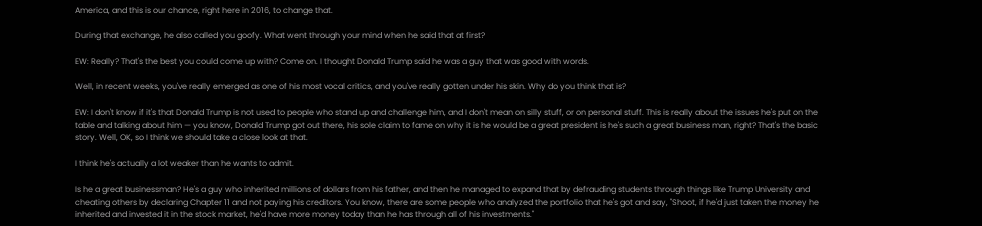America, and this is our chance, right here in 2016, to change that.

During that exchange, he also called you goofy. What went through your mind when he said that at first?

EW: Really? That's the best you could come up with? Come on. I thought Donald Trump said he was a guy that was good with words.

Well, in recent weeks, you've really emerged as one of his most vocal critics, and you've really gotten under his skin. Why do you think that is?

EW: I don't know if it's that Donald Trump is not used to people who stand up and challenge him, and I don't mean on silly stuff, or on personal stuff. This is really about the issues he's put on the table and talking about him — you know, Donald Trump got out there, his sole claim to fame on why it is he would be a great president is he's such a great business man, right? That's the basic story. Well, OK, so I think we should take a close look at that.

I think he's actually a lot weaker than he wants to admit.

Is he a great businessman? He's a guy who inherited millions of dollars from his father, and then he managed to expand that by defrauding students through things like Trump University and cheating others by declaring Chapter 11 and not paying his creditors. You know, there are some people who analyzed the portfolio that he's got and say, "Shoot, if he'd just taken the money he inherited and invested it in the stock market, he'd have more money today than he has through all of his investments."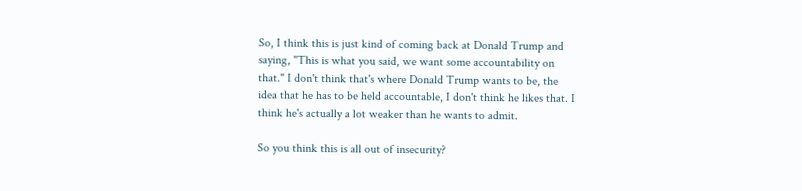So, I think this is just kind of coming back at Donald Trump and saying, "This is what you said, we want some accountability on that." I don't think that's where Donald Trump wants to be, the idea that he has to be held accountable, I don't think he likes that. I think he's actually a lot weaker than he wants to admit.

So you think this is all out of insecurity?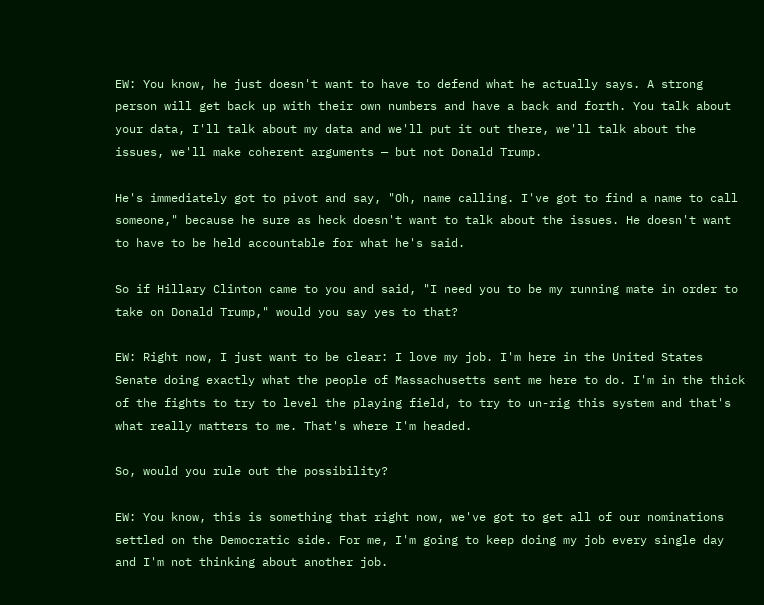EW: You know, he just doesn't want to have to defend what he actually says. A strong person will get back up with their own numbers and have a back and forth. You talk about your data, I'll talk about my data and we'll put it out there, we'll talk about the issues, we'll make coherent arguments — but not Donald Trump.

He's immediately got to pivot and say, "Oh, name calling. I've got to find a name to call someone," because he sure as heck doesn't want to talk about the issues. He doesn't want to have to be held accountable for what he's said.

So if Hillary Clinton came to you and said, "I need you to be my running mate in order to take on Donald Trump," would you say yes to that?

EW: Right now, I just want to be clear: I love my job. I'm here in the United States Senate doing exactly what the people of Massachusetts sent me here to do. I'm in the thick of the fights to try to level the playing field, to try to un-rig this system and that's what really matters to me. That's where I'm headed.

So, would you rule out the possibility?

EW: You know, this is something that right now, we've got to get all of our nominations settled on the Democratic side. For me, I'm going to keep doing my job every single day and I'm not thinking about another job.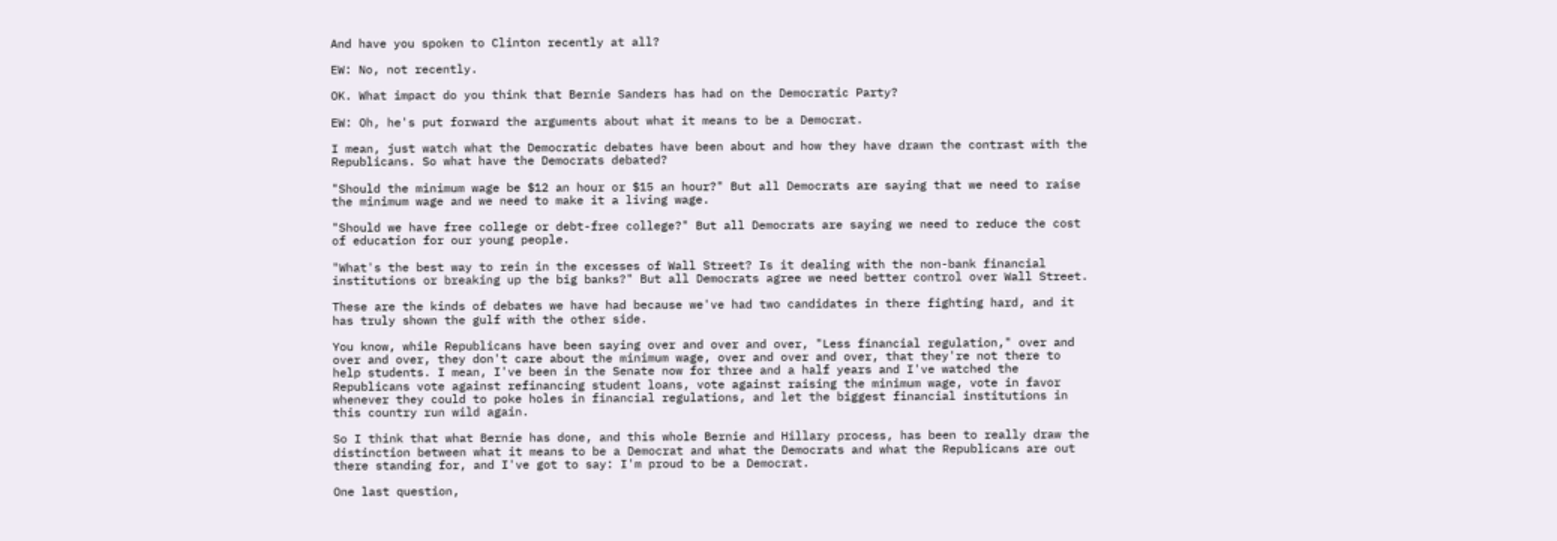And have you spoken to Clinton recently at all?

EW: No, not recently.

OK. What impact do you think that Bernie Sanders has had on the Democratic Party?

EW: Oh, he's put forward the arguments about what it means to be a Democrat.

I mean, just watch what the Democratic debates have been about and how they have drawn the contrast with the Republicans. So what have the Democrats debated?

"Should the minimum wage be $12 an hour or $15 an hour?" But all Democrats are saying that we need to raise the minimum wage and we need to make it a living wage.

"Should we have free college or debt-free college?" But all Democrats are saying we need to reduce the cost of education for our young people.

"What's the best way to rein in the excesses of Wall Street? Is it dealing with the non-bank financial institutions or breaking up the big banks?" But all Democrats agree we need better control over Wall Street.

These are the kinds of debates we have had because we've had two candidates in there fighting hard, and it has truly shown the gulf with the other side.

You know, while Republicans have been saying over and over and over, "Less financial regulation," over and over and over, they don't care about the minimum wage, over and over and over, that they're not there to help students. I mean, I've been in the Senate now for three and a half years and I've watched the Republicans vote against refinancing student loans, vote against raising the minimum wage, vote in favor whenever they could to poke holes in financial regulations, and let the biggest financial institutions in this country run wild again.

So I think that what Bernie has done, and this whole Bernie and Hillary process, has been to really draw the distinction between what it means to be a Democrat and what the Democrats and what the Republicans are out there standing for, and I've got to say: I'm proud to be a Democrat.

One last question,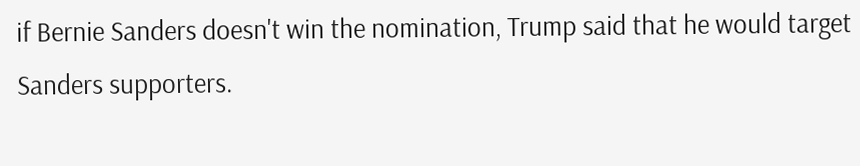if Bernie Sanders doesn't win the nomination, Trump said that he would target Sanders supporters.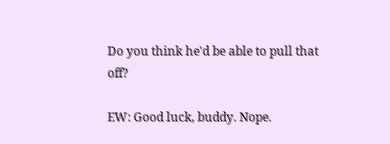Do you think he'd be able to pull that off?

EW: Good luck, buddy. Nope.